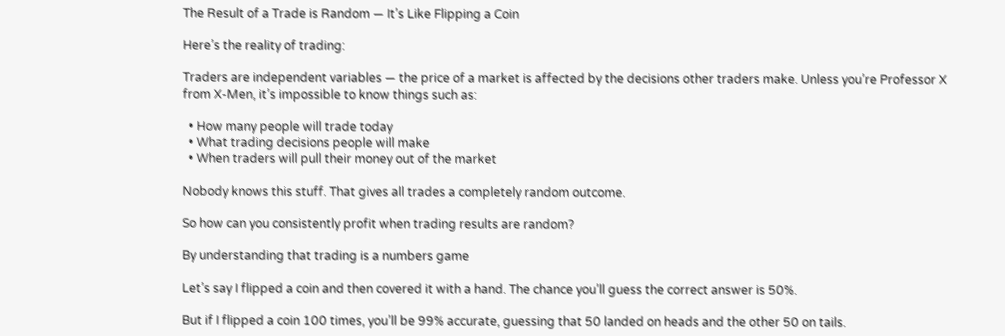The Result of a Trade is Random — It’s Like Flipping a Coin

Here’s the reality of trading:

Traders are independent variables — the price of a market is affected by the decisions other traders make. Unless you’re Professor X from X-Men, it’s impossible to know things such as:

  • How many people will trade today
  • What trading decisions people will make
  • When traders will pull their money out of the market

Nobody knows this stuff. That gives all trades a completely random outcome.

So how can you consistently profit when trading results are random?

By understanding that trading is a numbers game

Let’s say I flipped a coin and then covered it with a hand. The chance you’ll guess the correct answer is 50%.

But if I flipped a coin 100 times, you’ll be 99% accurate, guessing that 50 landed on heads and the other 50 on tails.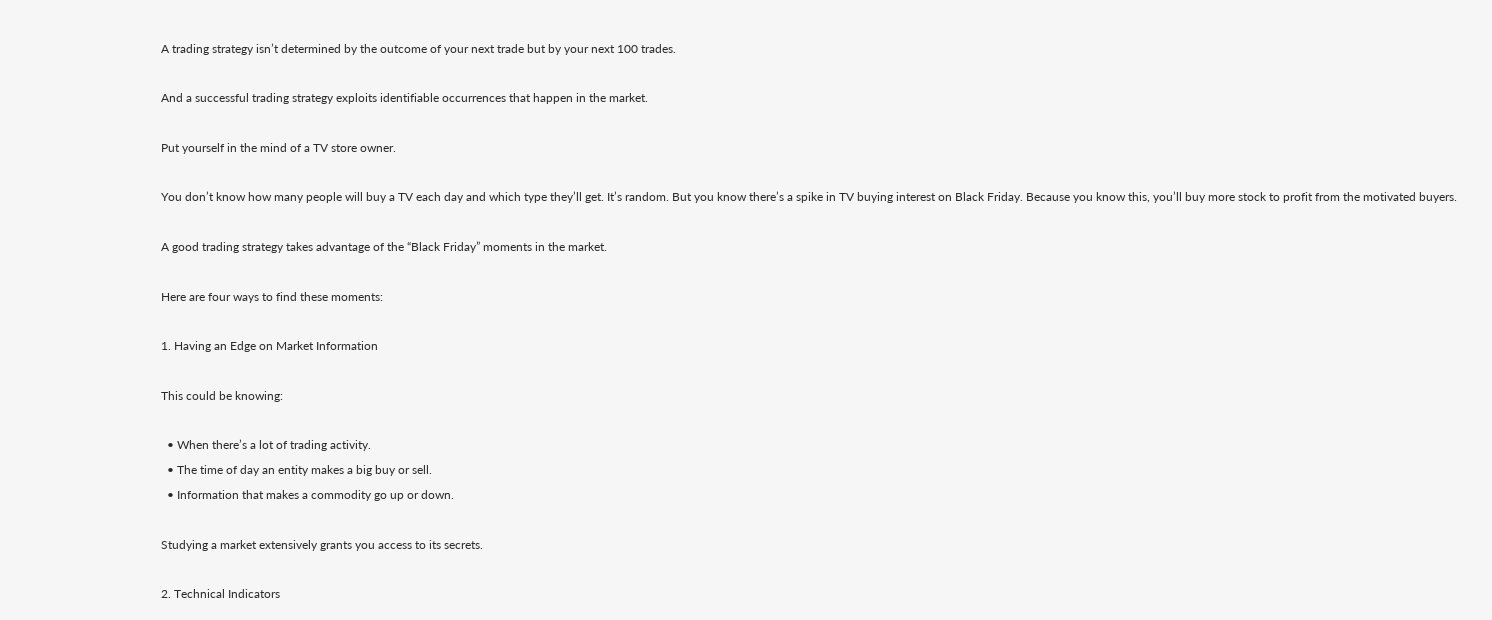A trading strategy isn’t determined by the outcome of your next trade but by your next 100 trades.

And a successful trading strategy exploits identifiable occurrences that happen in the market.

Put yourself in the mind of a TV store owner.

You don’t know how many people will buy a TV each day and which type they’ll get. It’s random. But you know there’s a spike in TV buying interest on Black Friday. Because you know this, you’ll buy more stock to profit from the motivated buyers.

A good trading strategy takes advantage of the “Black Friday” moments in the market.

Here are four ways to find these moments:

1. Having an Edge on Market Information

This could be knowing:

  • When there’s a lot of trading activity.
  • The time of day an entity makes a big buy or sell.
  • Information that makes a commodity go up or down.

Studying a market extensively grants you access to its secrets.

2. Technical Indicators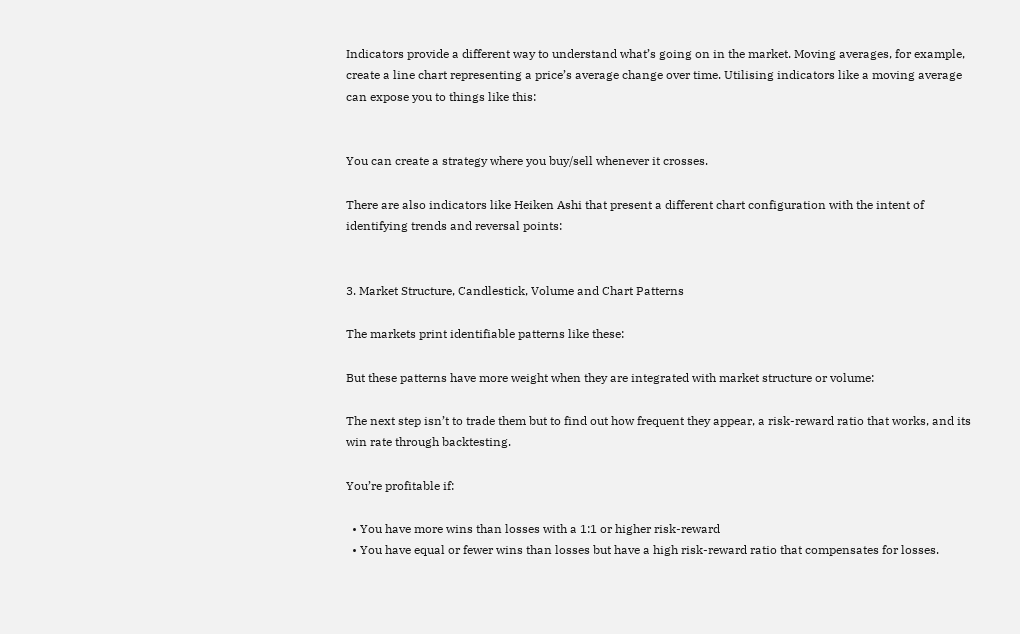Indicators provide a different way to understand what’s going on in the market. Moving averages, for example, create a line chart representing a price’s average change over time. Utilising indicators like a moving average can expose you to things like this:


You can create a strategy where you buy/sell whenever it crosses.

There are also indicators like Heiken Ashi that present a different chart configuration with the intent of identifying trends and reversal points:


3. Market Structure, Candlestick, Volume and Chart Patterns

The markets print identifiable patterns like these:

But these patterns have more weight when they are integrated with market structure or volume:

The next step isn’t to trade them but to find out how frequent they appear, a risk-reward ratio that works, and its win rate through backtesting.

You’re profitable if:

  • You have more wins than losses with a 1:1 or higher risk-reward
  • You have equal or fewer wins than losses but have a high risk-reward ratio that compensates for losses.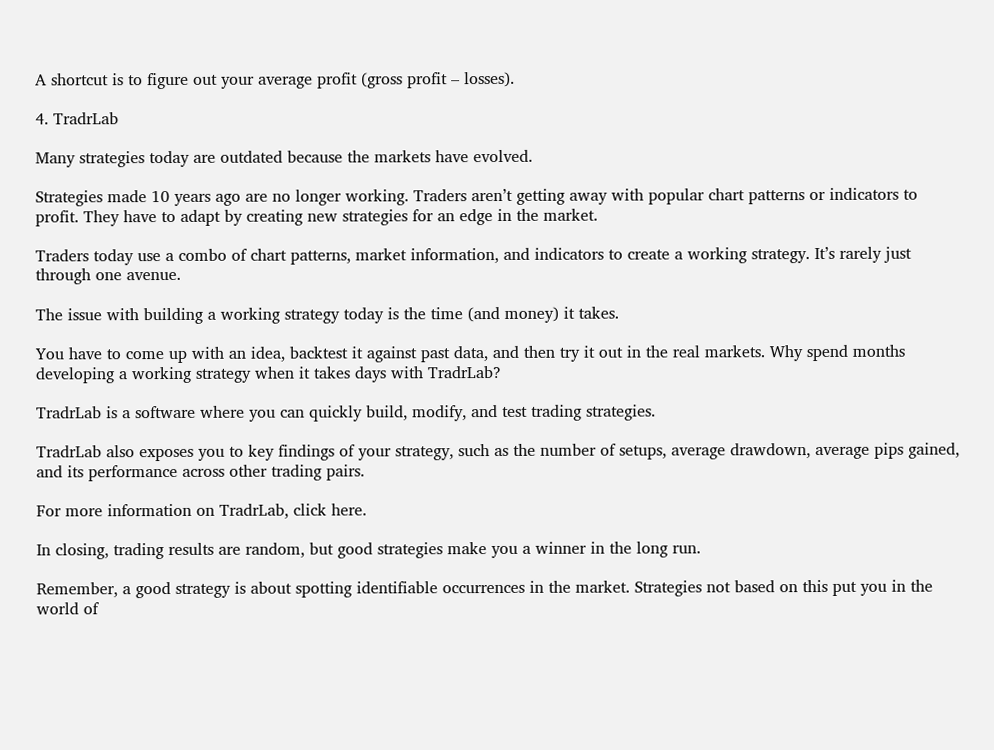A shortcut is to figure out your average profit (gross profit – losses).

4. TradrLab

Many strategies today are outdated because the markets have evolved.

Strategies made 10 years ago are no longer working. Traders aren’t getting away with popular chart patterns or indicators to profit. They have to adapt by creating new strategies for an edge in the market.

Traders today use a combo of chart patterns, market information, and indicators to create a working strategy. It’s rarely just through one avenue.

The issue with building a working strategy today is the time (and money) it takes.

You have to come up with an idea, backtest it against past data, and then try it out in the real markets. Why spend months developing a working strategy when it takes days with TradrLab?

TradrLab is a software where you can quickly build, modify, and test trading strategies.

TradrLab also exposes you to key findings of your strategy, such as the number of setups, average drawdown, average pips gained, and its performance across other trading pairs.

For more information on TradrLab, click here.

In closing, trading results are random, but good strategies make you a winner in the long run.

Remember, a good strategy is about spotting identifiable occurrences in the market. Strategies not based on this put you in the world of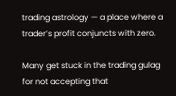trading astrology — a place where a trader’s profit conjuncts with zero.

Many get stuck in the trading gulag for not accepting that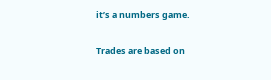it’s a numbers game.

Trades are based on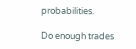probabilities.

Do enough trades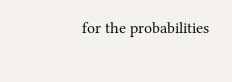for the probabilities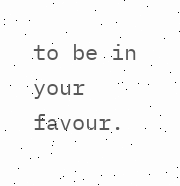to be in your favour.